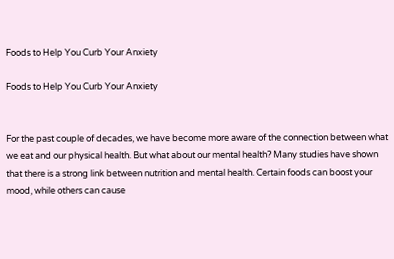Foods to Help You Curb Your Anxiety

Foods to Help You Curb Your Anxiety


For the past couple of decades, we have become more aware of the connection between what we eat and our physical health. But what about our mental health? Many studies have shown that there is a strong link between nutrition and mental health. Certain foods can boost your mood, while others can cause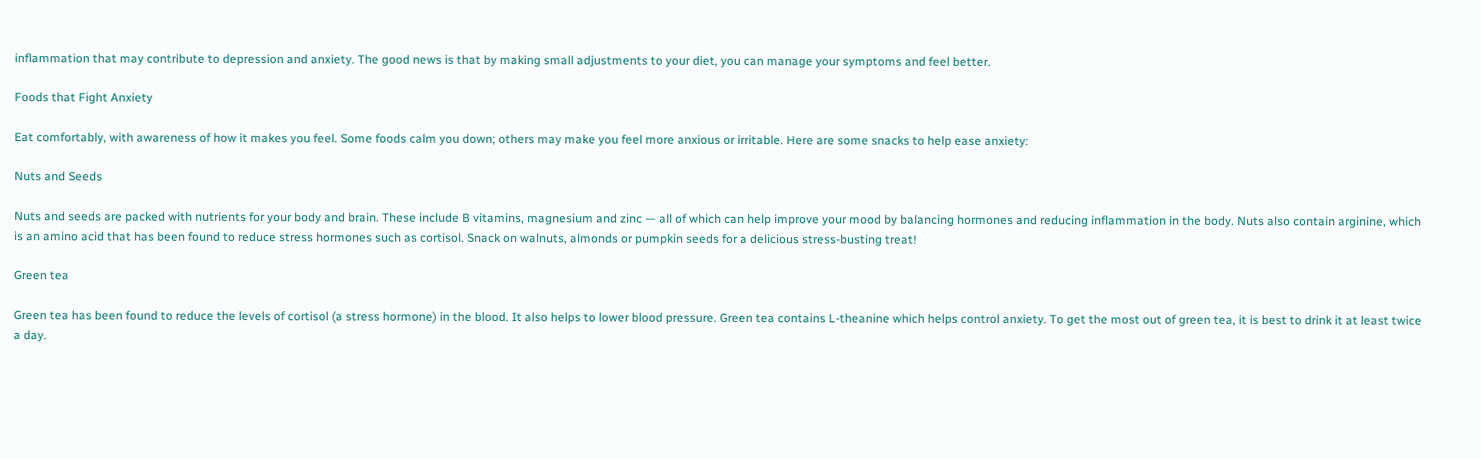inflammation that may contribute to depression and anxiety. The good news is that by making small adjustments to your diet, you can manage your symptoms and feel better.

Foods that Fight Anxiety

Eat comfortably, with awareness of how it makes you feel. Some foods calm you down; others may make you feel more anxious or irritable. Here are some snacks to help ease anxiety:

Nuts and Seeds

Nuts and seeds are packed with nutrients for your body and brain. These include B vitamins, magnesium and zinc — all of which can help improve your mood by balancing hormones and reducing inflammation in the body. Nuts also contain arginine, which is an amino acid that has been found to reduce stress hormones such as cortisol. Snack on walnuts, almonds or pumpkin seeds for a delicious stress-busting treat!

Green tea

Green tea has been found to reduce the levels of cortisol (a stress hormone) in the blood. It also helps to lower blood pressure. Green tea contains L-theanine which helps control anxiety. To get the most out of green tea, it is best to drink it at least twice a day.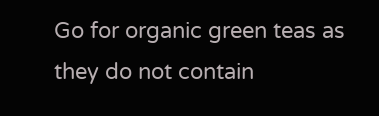Go for organic green teas as they do not contain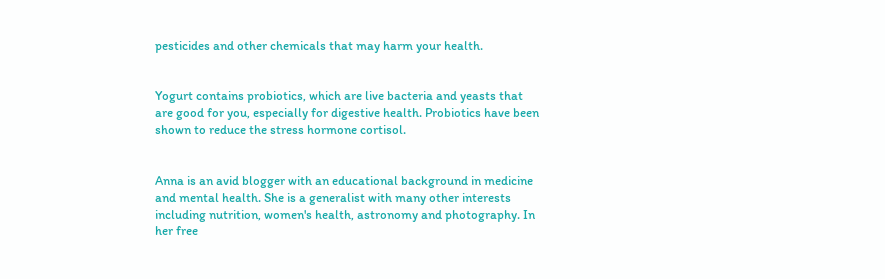pesticides and other chemicals that may harm your health.


Yogurt contains probiotics, which are live bacteria and yeasts that are good for you, especially for digestive health. Probiotics have been shown to reduce the stress hormone cortisol.


Anna is an avid blogger with an educational background in medicine and mental health. She is a generalist with many other interests including nutrition, women's health, astronomy and photography. In her free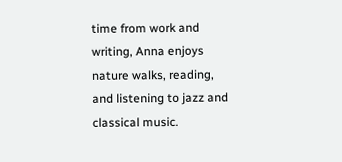time from work and writing, Anna enjoys nature walks, reading, and listening to jazz and classical music.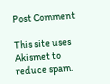Post Comment

This site uses Akismet to reduce spam.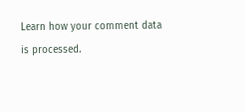Learn how your comment data is processed.